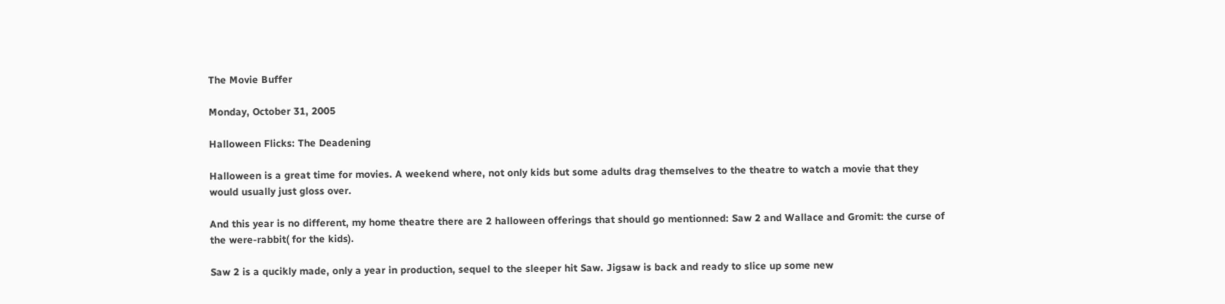The Movie Buffer

Monday, October 31, 2005

Halloween Flicks: The Deadening

Halloween is a great time for movies. A weekend where, not only kids but some adults drag themselves to the theatre to watch a movie that they would usually just gloss over.

And this year is no different, my home theatre there are 2 halloween offerings that should go mentionned: Saw 2 and Wallace and Gromit: the curse of the were-rabbit( for the kids).

Saw 2 is a qucikly made, only a year in production, sequel to the sleeper hit Saw. Jigsaw is back and ready to slice up some new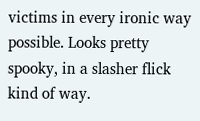victims in every ironic way possible. Looks pretty spooky, in a slasher flick kind of way.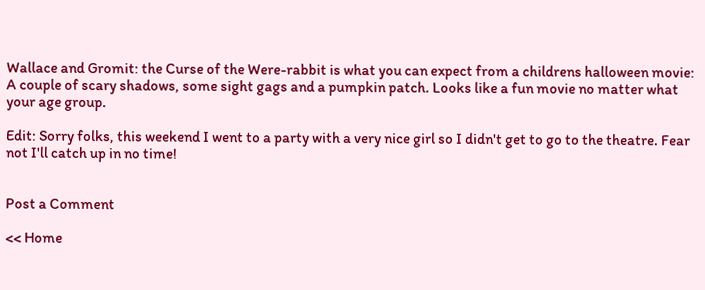Wallace and Gromit: the Curse of the Were-rabbit is what you can expect from a childrens halloween movie: A couple of scary shadows, some sight gags and a pumpkin patch. Looks like a fun movie no matter what your age group.

Edit: Sorry folks, this weekend I went to a party with a very nice girl so I didn't get to go to the theatre. Fear not I'll catch up in no time!


Post a Comment

<< Home